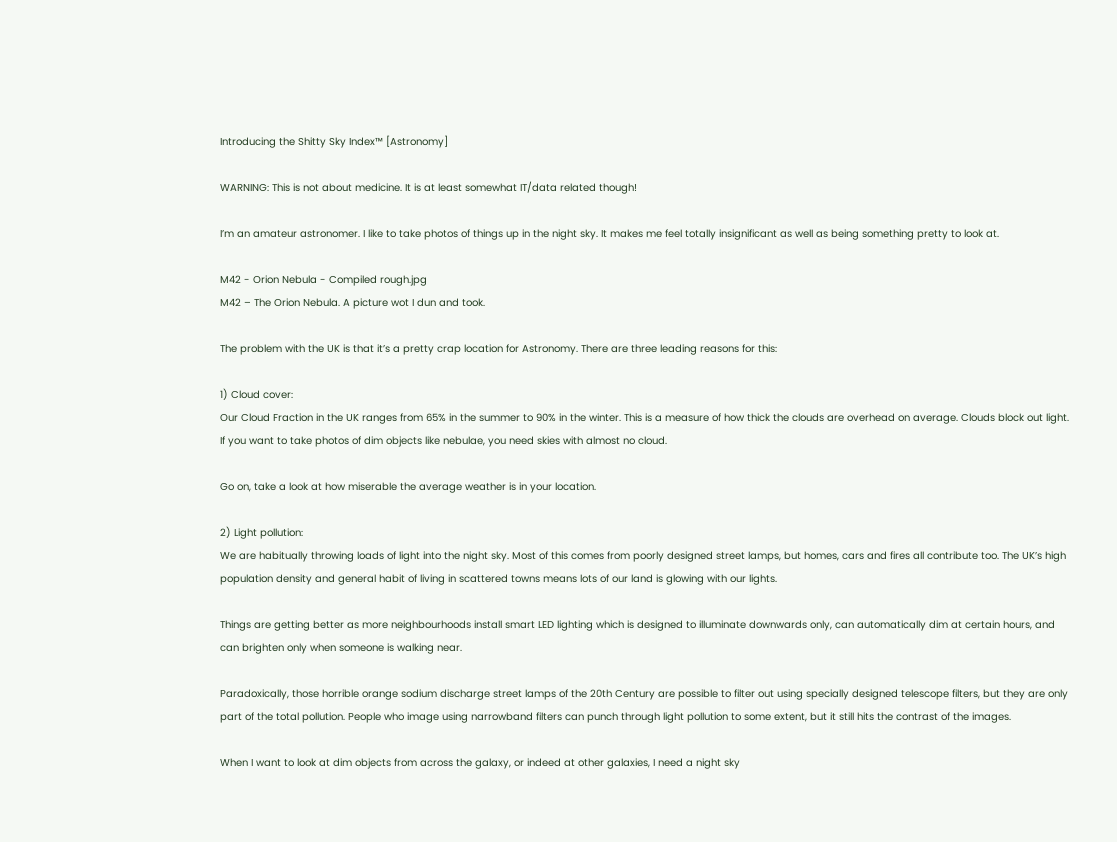Introducing the Shitty Sky Index™ [Astronomy]

WARNING: This is not about medicine. It is at least somewhat IT/data related though!

I’m an amateur astronomer. I like to take photos of things up in the night sky. It makes me feel totally insignificant as well as being something pretty to look at.

M42 - Orion Nebula - Compiled rough.jpg
M42 – The Orion Nebula. A picture wot I dun and took.

The problem with the UK is that it’s a pretty crap location for Astronomy. There are three leading reasons for this:

1) Cloud cover:
Our Cloud Fraction in the UK ranges from 65% in the summer to 90% in the winter. This is a measure of how thick the clouds are overhead on average. Clouds block out light. If you want to take photos of dim objects like nebulae, you need skies with almost no cloud.

Go on, take a look at how miserable the average weather is in your location.

2) Light pollution:
We are habitually throwing loads of light into the night sky. Most of this comes from poorly designed street lamps, but homes, cars and fires all contribute too. The UK’s high population density and general habit of living in scattered towns means lots of our land is glowing with our lights.

Things are getting better as more neighbourhoods install smart LED lighting which is designed to illuminate downwards only, can automatically dim at certain hours, and can brighten only when someone is walking near.

Paradoxically, those horrible orange sodium discharge street lamps of the 20th Century are possible to filter out using specially designed telescope filters, but they are only part of the total pollution. People who image using narrowband filters can punch through light pollution to some extent, but it still hits the contrast of the images.

When I want to look at dim objects from across the galaxy, or indeed at other galaxies, I need a night sky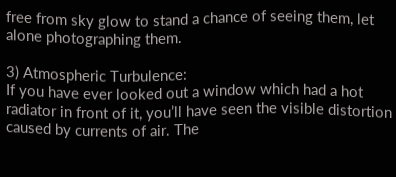free from sky glow to stand a chance of seeing them, let alone photographing them.

3) Atmospheric Turbulence:
If you have ever looked out a window which had a hot radiator in front of it, you’ll have seen the visible distortion caused by currents of air. The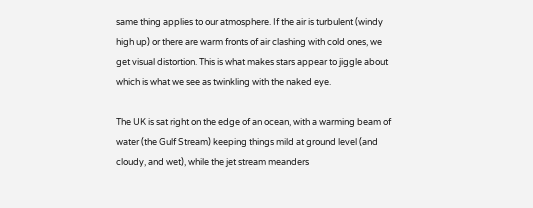same thing applies to our atmosphere. If the air is turbulent (windy high up) or there are warm fronts of air clashing with cold ones, we get visual distortion. This is what makes stars appear to jiggle about which is what we see as twinkling with the naked eye.

The UK is sat right on the edge of an ocean, with a warming beam of water (the Gulf Stream) keeping things mild at ground level (and cloudy, and wet), while the jet stream meanders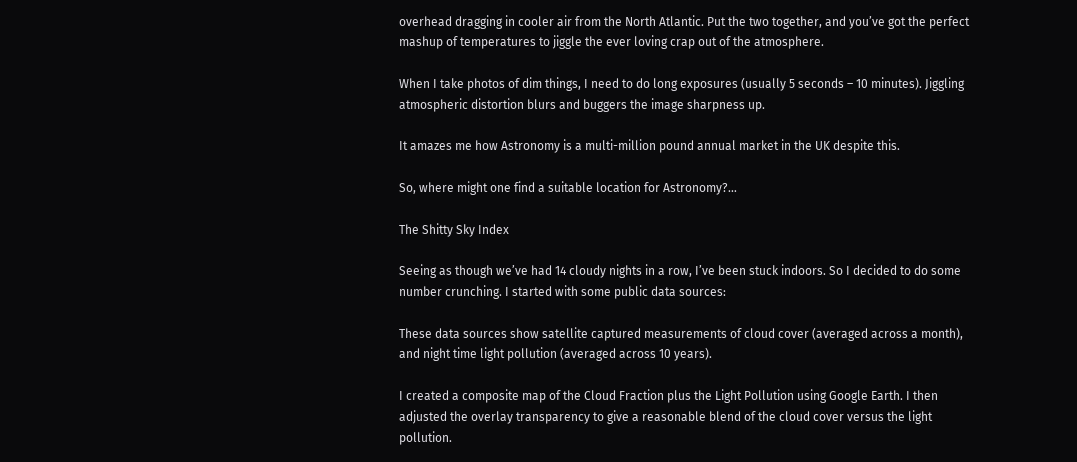overhead dragging in cooler air from the North Atlantic. Put the two together, and you’ve got the perfect mashup of temperatures to jiggle the ever loving crap out of the atmosphere.

When I take photos of dim things, I need to do long exposures (usually 5 seconds – 10 minutes). Jiggling atmospheric distortion blurs and buggers the image sharpness up.

It amazes me how Astronomy is a multi-million pound annual market in the UK despite this.

So, where might one find a suitable location for Astronomy?…

The Shitty Sky Index

Seeing as though we’ve had 14 cloudy nights in a row, I’ve been stuck indoors. So I decided to do some number crunching. I started with some public data sources:

These data sources show satellite captured measurements of cloud cover (averaged across a month), and night time light pollution (averaged across 10 years).

I created a composite map of the Cloud Fraction plus the Light Pollution using Google Earth. I then adjusted the overlay transparency to give a reasonable blend of the cloud cover versus the light pollution.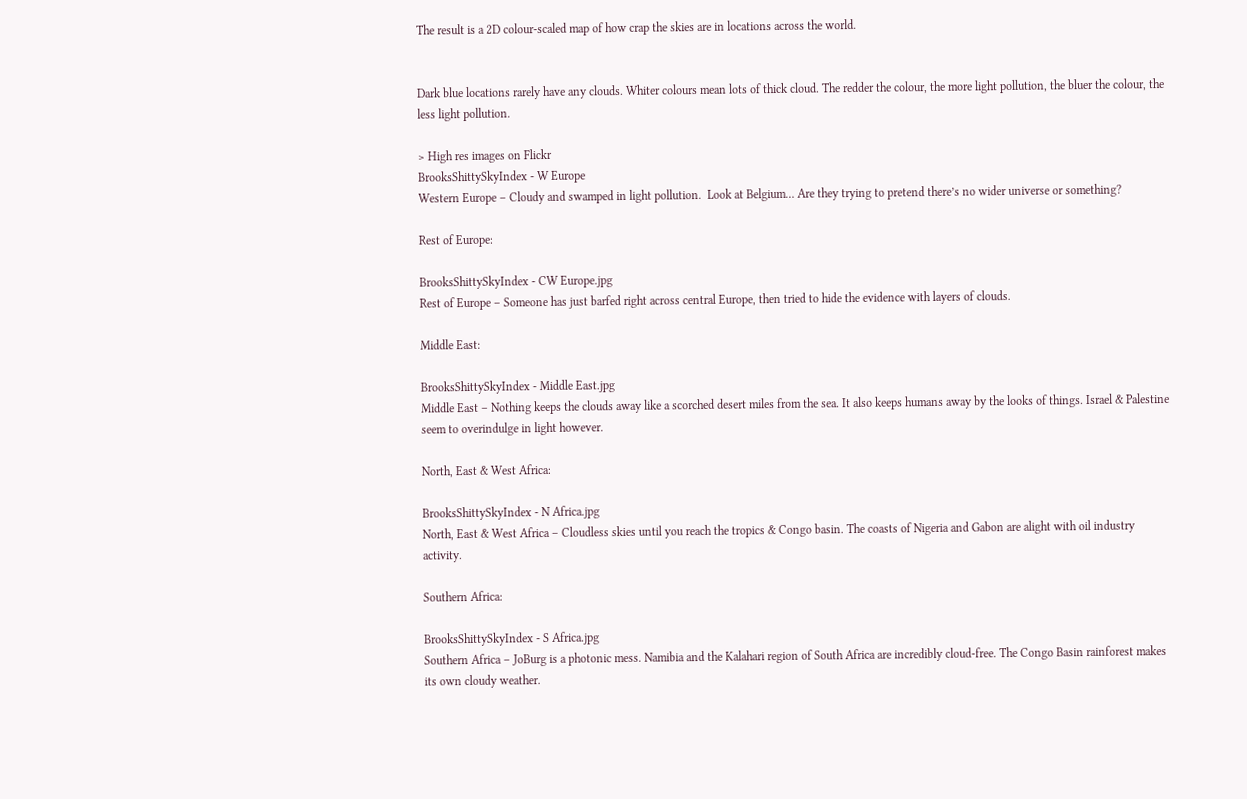The result is a 2D colour-scaled map of how crap the skies are in locations across the world.


Dark blue locations rarely have any clouds. Whiter colours mean lots of thick cloud. The redder the colour, the more light pollution, the bluer the colour, the less light pollution.

> High res images on Flickr
BrooksShittySkyIndex - W Europe
Western Europe – Cloudy and swamped in light pollution.  Look at Belgium… Are they trying to pretend there’s no wider universe or something?

Rest of Europe:

BrooksShittySkyIndex - CW Europe.jpg
Rest of Europe – Someone has just barfed right across central Europe, then tried to hide the evidence with layers of clouds.

Middle East:

BrooksShittySkyIndex - Middle East.jpg
Middle East – Nothing keeps the clouds away like a scorched desert miles from the sea. It also keeps humans away by the looks of things. Israel & Palestine seem to overindulge in light however.

North, East & West Africa:

BrooksShittySkyIndex - N Africa.jpg
North, East & West Africa – Cloudless skies until you reach the tropics & Congo basin. The coasts of Nigeria and Gabon are alight with oil industry activity.

Southern Africa:

BrooksShittySkyIndex - S Africa.jpg
Southern Africa – JoBurg is a photonic mess. Namibia and the Kalahari region of South Africa are incredibly cloud-free. The Congo Basin rainforest makes its own cloudy weather.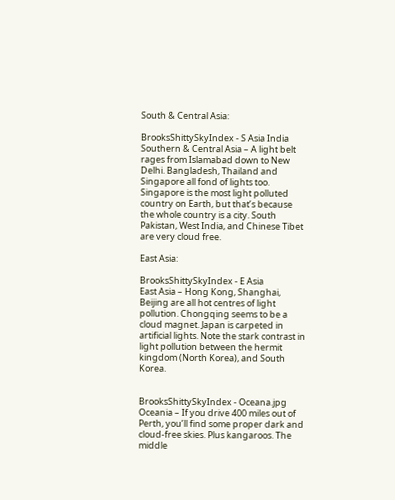South & Central Asia:

BrooksShittySkyIndex - S Asia India
Southern & Central Asia – A light belt rages from Islamabad down to New Delhi. Bangladesh, Thailand and Singapore all fond of lights too. Singapore is the most light polluted country on Earth, but that’s because the whole country is a city. South Pakistan, West India, and Chinese Tibet are very cloud free.

East Asia:

BrooksShittySkyIndex - E Asia
East Asia – Hong Kong, Shanghai, Beijing are all hot centres of light pollution. Chongqing seems to be a cloud magnet. Japan is carpeted in artificial lights. Note the stark contrast in light pollution between the hermit kingdom (North Korea), and South Korea.


BrooksShittySkyIndex - Oceana.jpg
Oceania – If you drive 400 miles out of Perth, you’ll find some proper dark and cloud-free skies. Plus kangaroos. The middle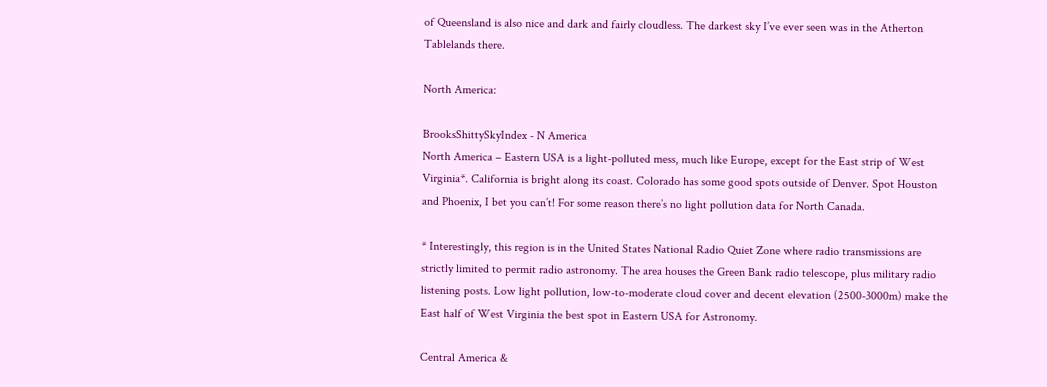of Queensland is also nice and dark and fairly cloudless. The darkest sky I’ve ever seen was in the Atherton Tablelands there.

North America:

BrooksShittySkyIndex - N America
North America – Eastern USA is a light-polluted mess, much like Europe, except for the East strip of West Virginia*. California is bright along its coast. Colorado has some good spots outside of Denver. Spot Houston and Phoenix, I bet you can’t! For some reason there’s no light pollution data for North Canada.

* Interestingly, this region is in the United States National Radio Quiet Zone where radio transmissions are strictly limited to permit radio astronomy. The area houses the Green Bank radio telescope, plus military radio listening posts. Low light pollution, low-to-moderate cloud cover and decent elevation (2500-3000m) make the East half of West Virginia the best spot in Eastern USA for Astronomy.

Central America &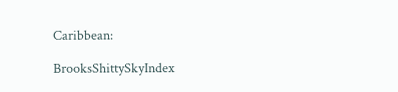Caribbean:

BrooksShittySkyIndex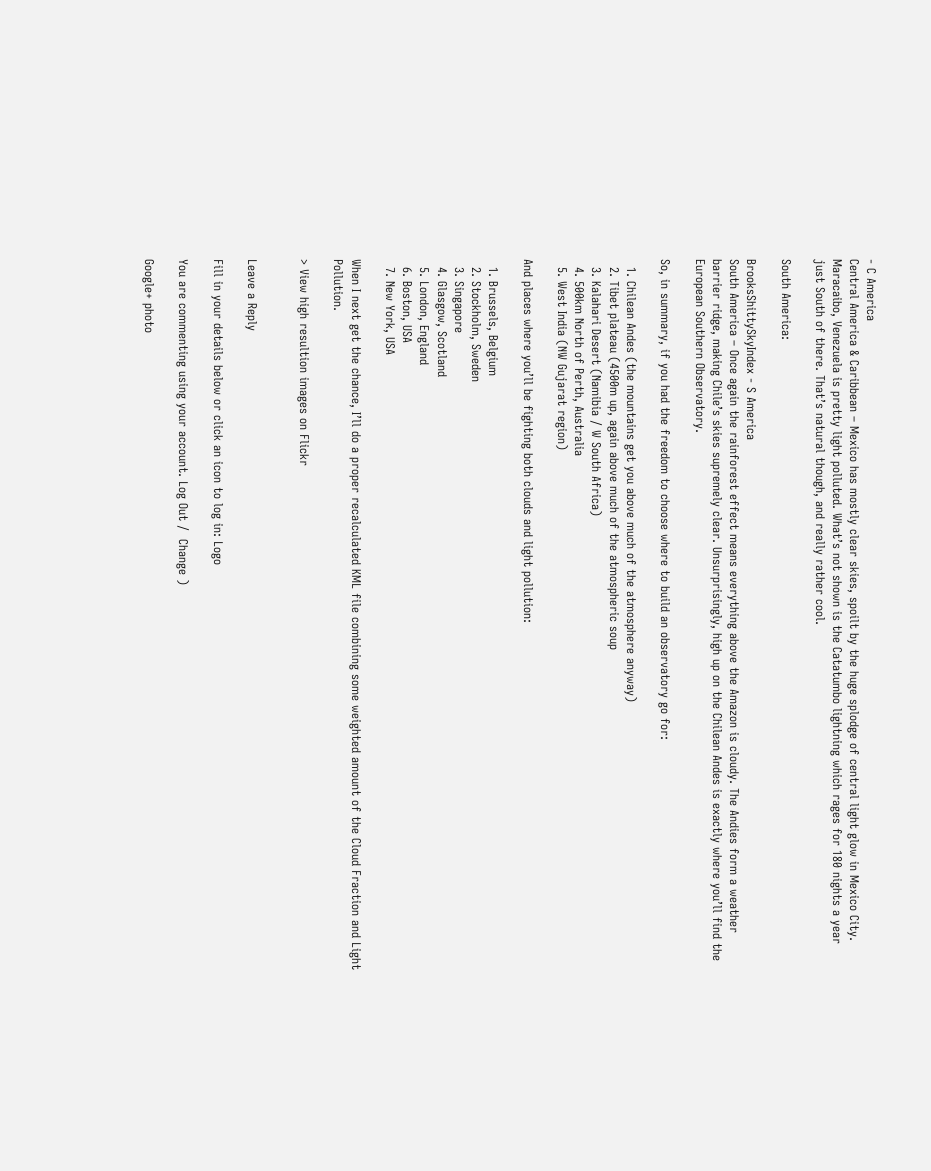- C America
Central America & Caribbean – Mexico has mostly clear skies, spoilt by the huge splodge of central light glow in Mexico City. Maracaibo, Venezuela is pretty light polluted. What’s not shown is the Catatumbo lightning which rages for 180 nights a year just South of there. That’s natural though, and really rather cool.

South America:

BrooksShittySkyIndex - S America
South America – Once again the rainforest effect means everything above the Amazon is cloudy. The Andies form a weather barrier ridge, making Chile’s skies supremely clear. Unsurprisingly, high up on the Chilean Andes is exactly where you’ll find the European Southern Observatory.

So, in summary, if you had the freedom to choose where to build an observatory go for:

  1. Chilean Andes (the mountains get you above much of the atmosphere anyway)
  2. Tibet plateau (4500m up, again above much of the atmospheric soup
  3. Kalahari Desert (Namibia / W South Africa)
  4. 500km North of Perth, Australia
  5. West India (NW Gujarat region)

And places where you’ll be fighting both clouds and light pollution:

  1. Brussels, Belgium
  2. Stockholm, Sweden
  3. Singapore
  4. Glasgow, Scotland
  5. London, England
  6. Boston, USA
  7. New York, USA

When I next get the chance, I’ll do a proper recalculated KML file combining some weighted amount of the Cloud Fraction and Light Pollution.

> View high resultion images on Flickr


Leave a Reply

Fill in your details below or click an icon to log in: Logo

You are commenting using your account. Log Out /  Change )

Google+ photo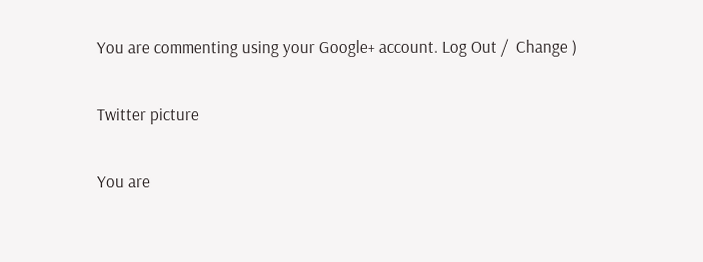You are commenting using your Google+ account. Log Out /  Change )

Twitter picture

You are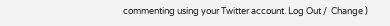commenting using your Twitter account. Log Out /  Change )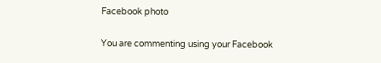Facebook photo

You are commenting using your Facebook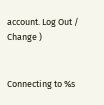account. Log Out /  Change )


Connecting to %s